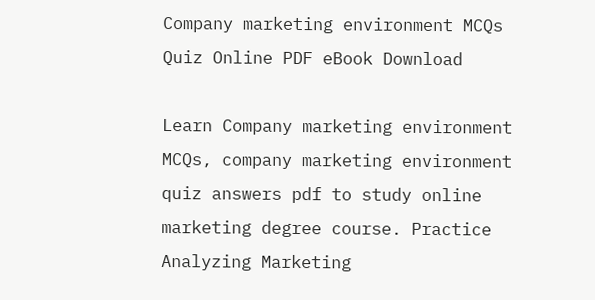Company marketing environment MCQs Quiz Online PDF eBook Download

Learn Company marketing environment MCQs, company marketing environment quiz answers pdf to study online marketing degree course. Practice Analyzing Marketing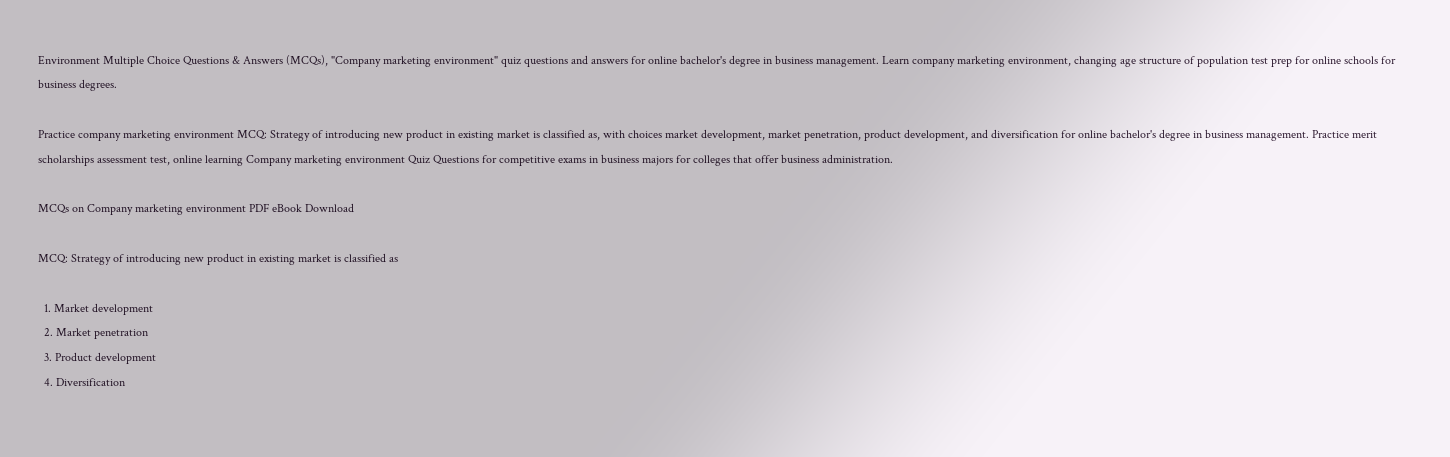Environment Multiple Choice Questions & Answers (MCQs), "Company marketing environment" quiz questions and answers for online bachelor's degree in business management. Learn company marketing environment, changing age structure of population test prep for online schools for business degrees.

Practice company marketing environment MCQ: Strategy of introducing new product in existing market is classified as, with choices market development, market penetration, product development, and diversification for online bachelor's degree in business management. Practice merit scholarships assessment test, online learning Company marketing environment Quiz Questions for competitive exams in business majors for colleges that offer business administration.

MCQs on Company marketing environment PDF eBook Download

MCQ: Strategy of introducing new product in existing market is classified as

  1. Market development
  2. Market penetration
  3. Product development
  4. Diversification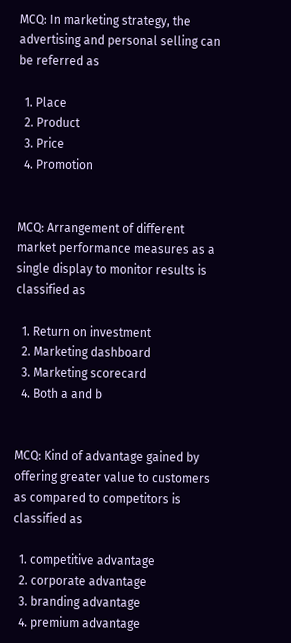MCQ: In marketing strategy, the advertising and personal selling can be referred as

  1. Place
  2. Product
  3. Price
  4. Promotion


MCQ: Arrangement of different market performance measures as a single display to monitor results is classified as

  1. Return on investment
  2. Marketing dashboard
  3. Marketing scorecard
  4. Both a and b


MCQ: Kind of advantage gained by offering greater value to customers as compared to competitors is classified as

  1. competitive advantage
  2. corporate advantage
  3. branding advantage
  4. premium advantage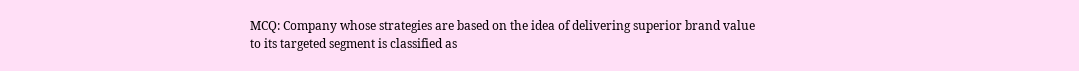MCQ: Company whose strategies are based on the idea of delivering superior brand value to its targeted segment is classified as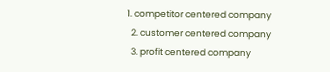1. competitor centered company
  2. customer centered company
  3. profit centered company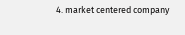4. market centered company